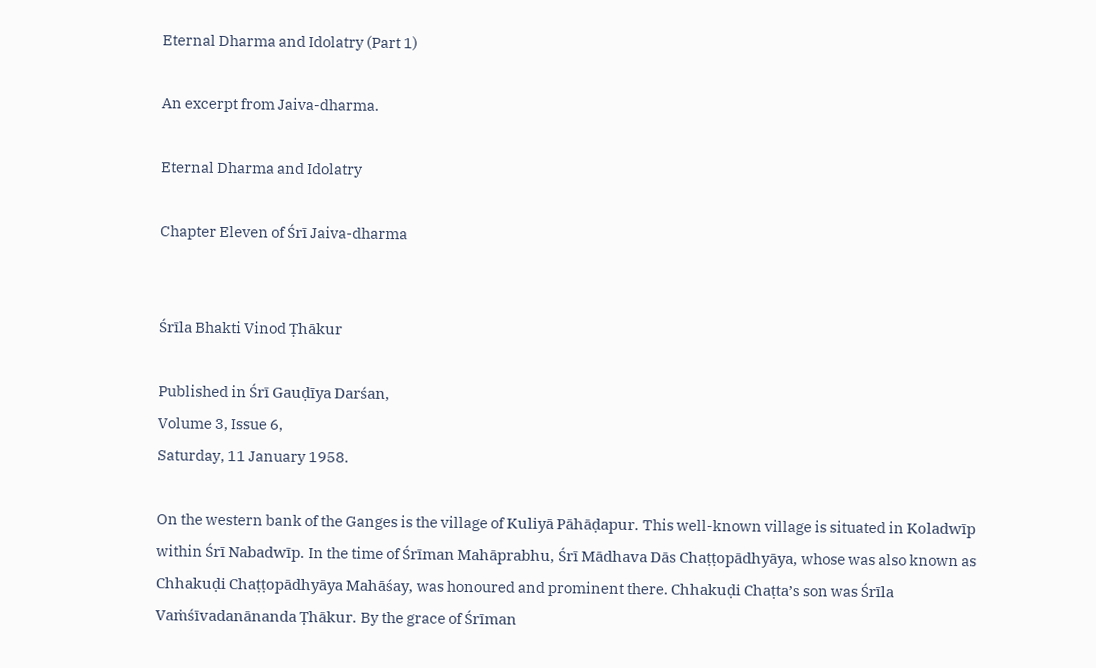Eternal Dharma and Idolatry (Part 1)

An excerpt from Jaiva-dharma.

Eternal Dharma and Idolatry

Chapter Eleven of Śrī Jaiva-dharma


Śrīla Bhakti Vinod Ṭhākur

Published in Śrī Gauḍīya Darśan,
Volume 3, Issue 6,
Saturday, 11 January 1958.

On the western bank of the Ganges is the village of Kuliyā Pāhāḍapur. This well-known village is situated in Koladwīp within Śrī Nabadwīp. In the time of Śrīman Mahāprabhu, Śrī Mādhava Dās Chaṭṭopādhyāya, whose was also known as Chhakuḍi Chaṭṭopādhyāya Mahāśay, was honoured and prominent there. Chhakuḍi Chaṭta’s son was Śrīla Vaṁśīvadanānanda Ṭhākur. By the grace of Śrīman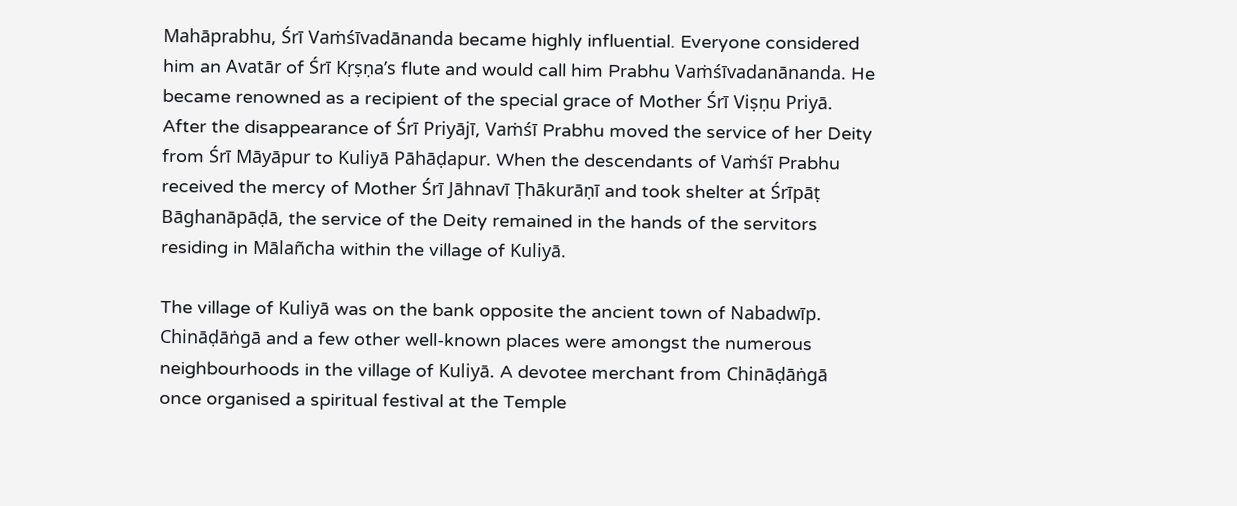Mahāprabhu, Śrī Vaṁśīvadānanda became highly influential. Everyone considered him an Avatār of Śrī Kṛṣṇa’s flute and would call him Prabhu Vaṁśīvadanānanda. He became renowned as a recipient of the special grace of Mother Śrī Viṣṇu Priyā. After the disappearance of Śrī Priyājī, Vaṁśī Prabhu moved the service of her Deity from Śrī Māyāpur to Kuliyā Pāhāḍapur. When the descendants of Vaṁśī Prabhu received the mercy of Mother Śrī Jāhnavī Ṭhākurāṇī and took shelter at Śrīpāṭ Bāghanāpāḍā, the service of the Deity remained in the hands of the servitors residing in Mālañcha within the village of Kuliyā.

The village of Kuliyā was on the bank opposite the ancient town of Nabadwīp. Chināḍāṅgā and a few other well-known places were amongst the numerous neighbourhoods in the village of Kuliyā. A devotee merchant from Chināḍāṅgā once organised a spiritual festival at the Temple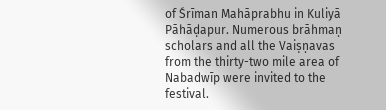of Śrīman Mahāprabhu in Kuliyā Pāhāḍapur. Numerous brāhmaṇ scholars and all the Vaiṣṇavas from the thirty-two mile area of Nabadwīp were invited to the festival.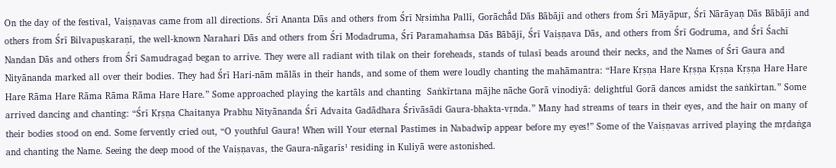On the day of the festival, Vaiṣṇavas came from all directions. Śrī Ananta Dās and others from Śrī Nṛsiṁha Pallī, Gorāchā̐d Dās Bābājī and others from Śrī Māyāpur, Śrī Nārāyaṇ Dās Bābājī and others from Śrī Bilvapuṣkaraṇī, the well-known Narahari Dās and others from Śrī Modadruma, Śrī Paramahaṁsa Dās Bābājī, Śrī Vaiṣṇava Dās, and others from Śrī Godruma, and Śrī Śachī Nandan Dās and others from Śrī Samudragaḍ began to arrive. They were all radiant with tilak on their foreheads, stands of tulasī beads around their necks, and the Names of Śrī Gaura and Nityānanda marked all over their bodies. They had Śrī Hari-nām mālās in their hands, and some of them were loudly chanting the mahāmantra: “Hare Kṛṣṇa Hare Kṛṣṇa Kṛṣṇa Kṛṣṇa Hare Hare Hare Rāma Hare Rāma Rāma Rāma Hare Hare.” Some approached playing the kartāls and chanting  Saṅkīrtana mājhe nāche Gorā vinodiyā: delightful Gorā dances amidst the saṅkīrtan.” Some arrived dancing and chanting: “Śrī Kṛṣṇa Chaitanya Prabhu Nityānanda Śrī Advaita Gadādhara Śrīvāsādi Gaura-bhakta-vṛnda.” Many had streams of tears in their eyes, and the hair on many of their bodies stood on end. Some fervently cried out, “O youthful Gaura! When will Your eternal Pastimes in Nabadwīp appear before my eyes!” Some of the Vaiṣṇavas arrived playing the mṛdaṅga and chanting the Name. Seeing the deep mood of the Vaiṣṇavas, the Gaura-nāgarīs¹ residing in Kuliyā were astonished.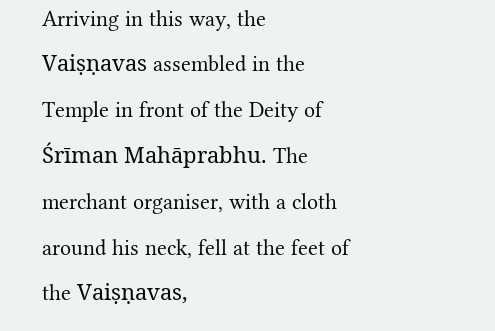Arriving in this way, the Vaiṣṇavas assembled in the Temple in front of the Deity of Śrīman Mahāprabhu. The merchant organiser, with a cloth around his neck, fell at the feet of the Vaiṣṇavas,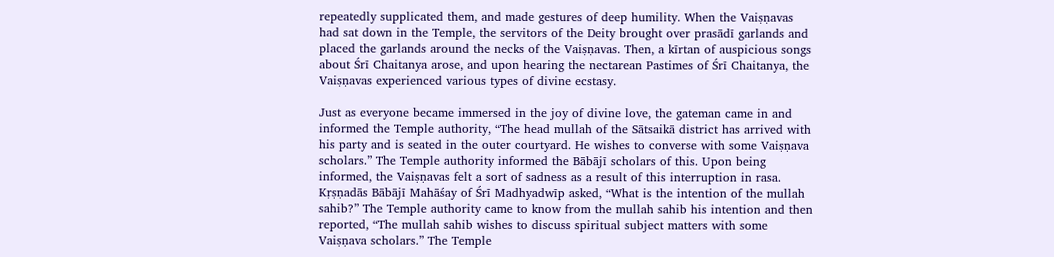repeatedly supplicated them, and made gestures of deep humility. When the Vaiṣṇavas had sat down in the Temple, the servitors of the Deity brought over prasādī garlands and placed the garlands around the necks of the Vaiṣṇavas. Then, a kīrtan of auspicious songs about Śrī Chaitanya arose, and upon hearing the nectarean Pastimes of Śrī Chaitanya, the Vaiṣṇavas experienced various types of divine ecstasy.

Just as everyone became immersed in the joy of divine love, the gateman came in and informed the Temple authority, “The head mullah of the Sātsaikā district has arrived with his party and is seated in the outer courtyard. He wishes to converse with some Vaiṣṇava scholars.” The Temple authority informed the Bābājī scholars of this. Upon being informed, the Vaiṣṇavas felt a sort of sadness as a result of this interruption in rasa. Kṛṣṇadās Bābājī Mahāśay of Śrī Madhyadwīp asked, “What is the intention of the mullah sahib?” The Temple authority came to know from the mullah sahib his intention and then reported, “The mullah sahib wishes to discuss spiritual subject matters with some Vaiṣṇava scholars.” The Temple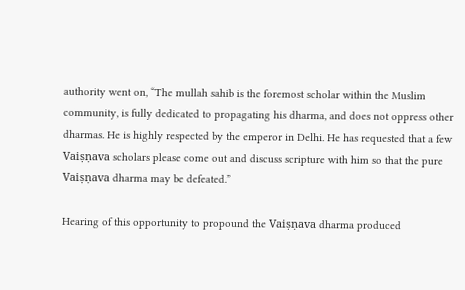authority went on, “The mullah sahib is the foremost scholar within the Muslim community, is fully dedicated to propagating his dharma, and does not oppress other dharmas. He is highly respected by the emperor in Delhi. He has requested that a few Vaiṣṇava scholars please come out and discuss scripture with him so that the pure Vaiṣṇava dharma may be defeated.”

Hearing of this opportunity to propound the Vaiṣṇava dharma produced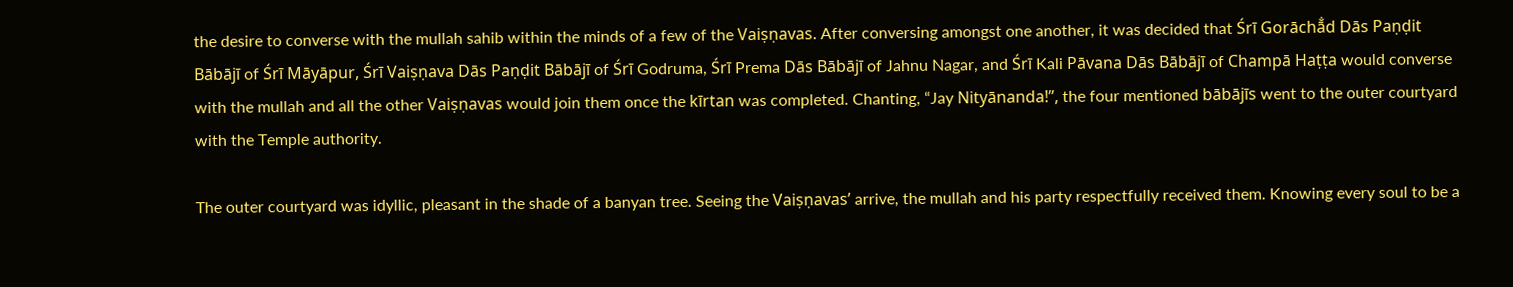the desire to converse with the mullah sahib within the minds of a few of the Vaiṣṇavas. After conversing amongst one another, it was decided that Śrī Gorāchā̐d Dās Paṇḍit Bābājī of Śrī Māyāpur, Śrī Vaiṣṇava Dās Paṇḍit Bābājī of Śrī Godruma, Śrī Prema Dās Bābājī of Jahnu Nagar, and Śrī Kali Pāvana Dās Bābājī of Champā Haṭṭa would converse with the mullah and all the other Vaiṣṇavas would join them once the kīrtan was completed. Chanting, “Jay Nityānanda!”, the four mentioned bābājīs went to the outer courtyard with the Temple authority.

The outer courtyard was idyllic, pleasant in the shade of a banyan tree. Seeing the Vaiṣṇavas’ arrive, the mullah and his party respectfully received them. Knowing every soul to be a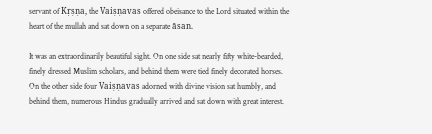servant of Kṛṣṇa, the Vaiṣṇavas offered obeisance to the Lord situated within the heart of the mullah and sat down on a separate āsan.

It was an extraordinarily beautiful sight. On one side sat nearly fifty white-bearded, finely dressed Muslim scholars, and behind them were tied finely decorated horses. On the other side four Vaiṣṇavas adorned with divine vision sat humbly, and behind them, numerous Hindus gradually arrived and sat down with great interest.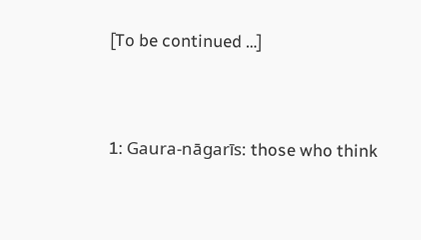[To be continued …]


1: Gaura-nāgarīs: those who think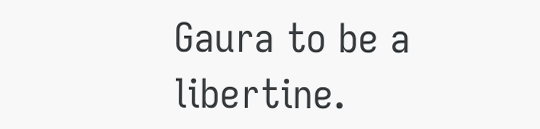Gaura to be a libertine.